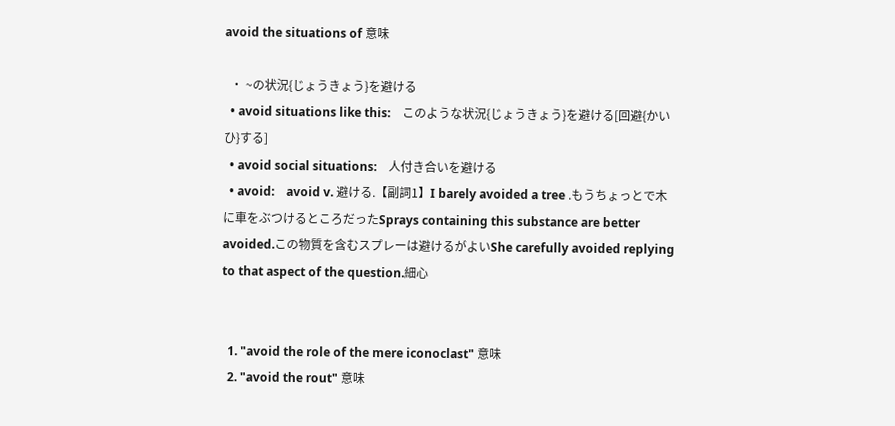avoid the situations of 意味

  • ~の状況{じょうきょう}を避ける
  • avoid situations like this:    このような状況{じょうきょう}を避ける[回避{かいひ}する]
  • avoid social situations:    人付き合いを避ける
  • avoid:    avoid v. 避ける.【副詞1】I barely avoided a tree .もうちょっとで木に車をぶつけるところだったSprays containing this substance are better avoided.この物質を含むスプレーは避けるがよいShe carefully avoided replying to that aspect of the question.細心


  1. "avoid the role of the mere iconoclast" 意味
  2. "avoid the rout" 意味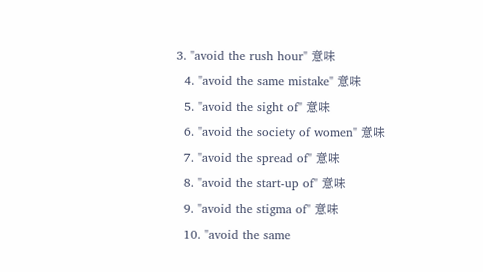3. "avoid the rush hour" 意味
  4. "avoid the same mistake" 意味
  5. "avoid the sight of" 意味
  6. "avoid the society of women" 意味
  7. "avoid the spread of" 意味
  8. "avoid the start-up of" 意味
  9. "avoid the stigma of" 意味
  10. "avoid the same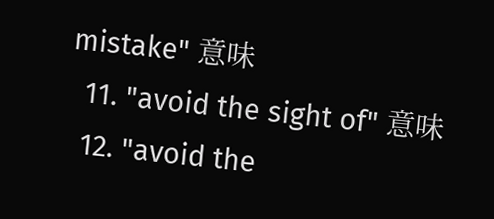mistake" 意味
  11. "avoid the sight of" 意味
  12. "avoid the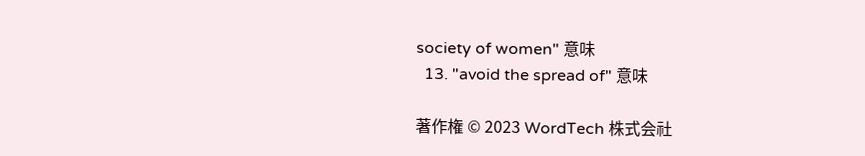society of women" 意味
  13. "avoid the spread of" 意味

著作権 © 2023 WordTech 株式会社